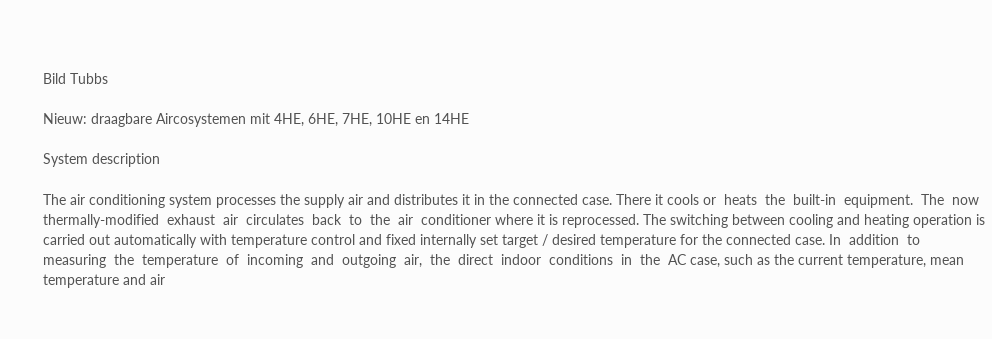Bild Tubbs

Nieuw: draagbare Aircosystemen mit 4HE, 6HE, 7HE, 10HE en 14HE

System description

The air conditioning system processes the supply air and distributes it in the connected case. There it cools or  heats  the  built-in  equipment.  The  now  thermally-modified  exhaust  air  circulates  back  to  the  air  conditioner where it is reprocessed. The switching between cooling and heating operation is carried out automatically with temperature control and fixed internally set target / desired temperature for the connected case. In  addition  to  measuring  the  temperature  of  incoming  and  outgoing  air,  the  direct  indoor  conditions  in  the  AC case, such as the current temperature, mean temperature and air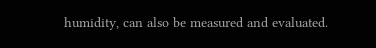humidity, can also be measured and evaluated.